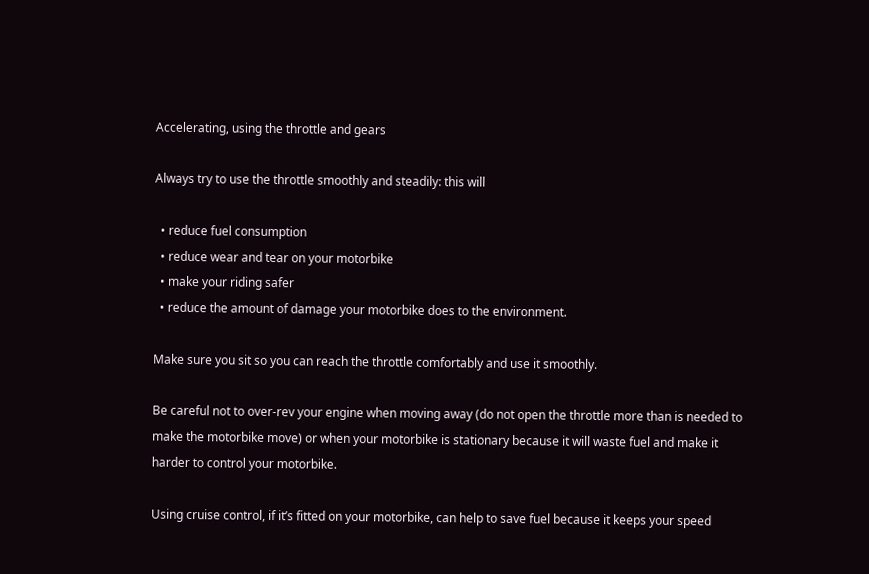Accelerating, using the throttle and gears

Always try to use the throttle smoothly and steadily: this will

  • reduce fuel consumption
  • reduce wear and tear on your motorbike
  • make your riding safer
  • reduce the amount of damage your motorbike does to the environment.

Make sure you sit so you can reach the throttle comfortably and use it smoothly.

Be careful not to over-rev your engine when moving away (do not open the throttle more than is needed to make the motorbike move) or when your motorbike is stationary because it will waste fuel and make it harder to control your motorbike.

Using cruise control, if it’s fitted on your motorbike, can help to save fuel because it keeps your speed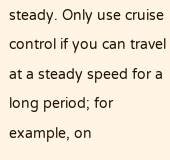steady. Only use cruise control if you can travel at a steady speed for a long period; for example, on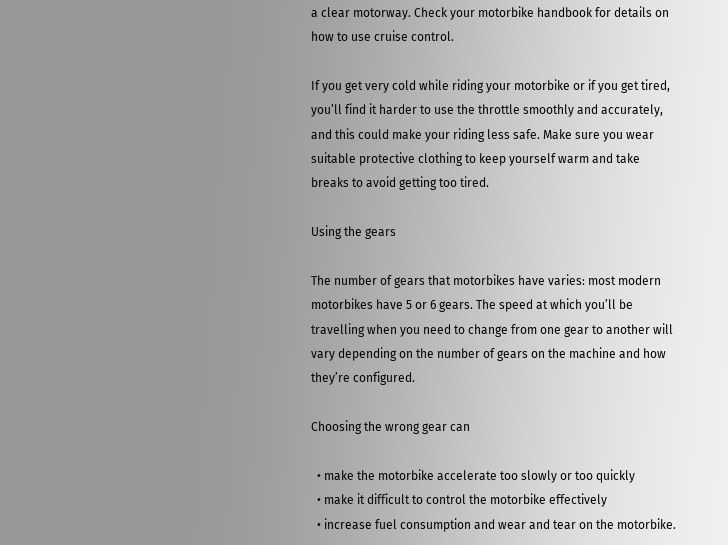a clear motorway. Check your motorbike handbook for details on how to use cruise control.

If you get very cold while riding your motorbike or if you get tired, you’ll find it harder to use the throttle smoothly and accurately, and this could make your riding less safe. Make sure you wear suitable protective clothing to keep yourself warm and take breaks to avoid getting too tired.

Using the gears

The number of gears that motorbikes have varies: most modern motorbikes have 5 or 6 gears. The speed at which you’ll be travelling when you need to change from one gear to another will vary depending on the number of gears on the machine and how they’re configured.

Choosing the wrong gear can

  • make the motorbike accelerate too slowly or too quickly
  • make it difficult to control the motorbike effectively
  • increase fuel consumption and wear and tear on the motorbike.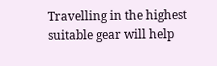Travelling in the highest suitable gear will help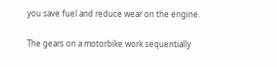you save fuel and reduce wear on the engine.

The gears on a motorbike work sequentially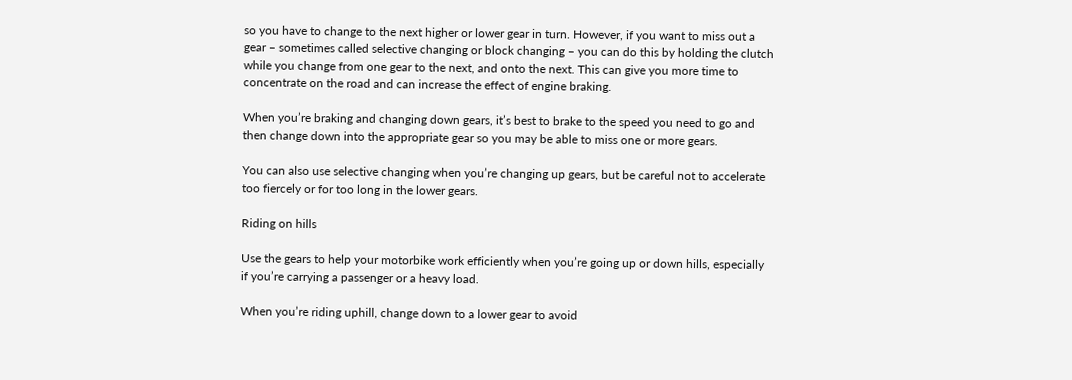so you have to change to the next higher or lower gear in turn. However, if you want to miss out a gear – sometimes called selective changing or block changing – you can do this by holding the clutch while you change from one gear to the next, and onto the next. This can give you more time to concentrate on the road and can increase the effect of engine braking.

When you’re braking and changing down gears, it’s best to brake to the speed you need to go and then change down into the appropriate gear so you may be able to miss one or more gears.

You can also use selective changing when you’re changing up gears, but be careful not to accelerate too fiercely or for too long in the lower gears.

Riding on hills

Use the gears to help your motorbike work efficiently when you’re going up or down hills, especially if you’re carrying a passenger or a heavy load.

When you’re riding uphill, change down to a lower gear to avoid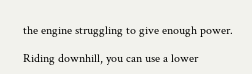the engine struggling to give enough power.

Riding downhill, you can use a lower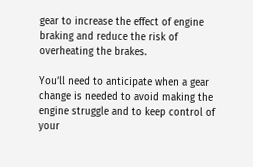gear to increase the effect of engine braking and reduce the risk of overheating the brakes.

You’ll need to anticipate when a gear change is needed to avoid making the engine struggle and to keep control of your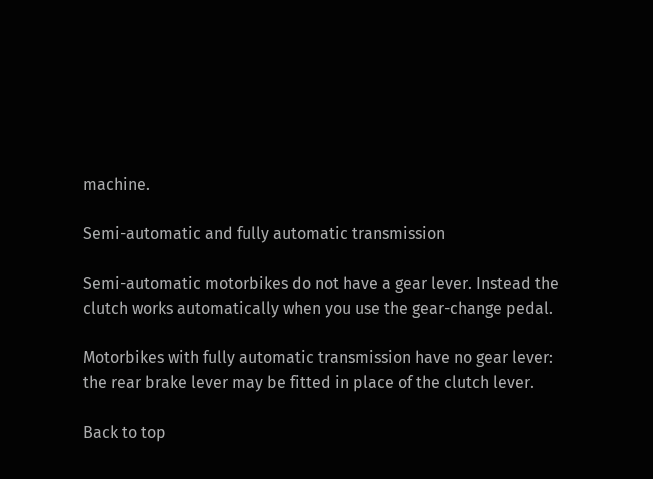machine.

Semi-automatic and fully automatic transmission

Semi-automatic motorbikes do not have a gear lever. Instead the clutch works automatically when you use the gear-change pedal.

Motorbikes with fully automatic transmission have no gear lever: the rear brake lever may be fitted in place of the clutch lever.

Back to top